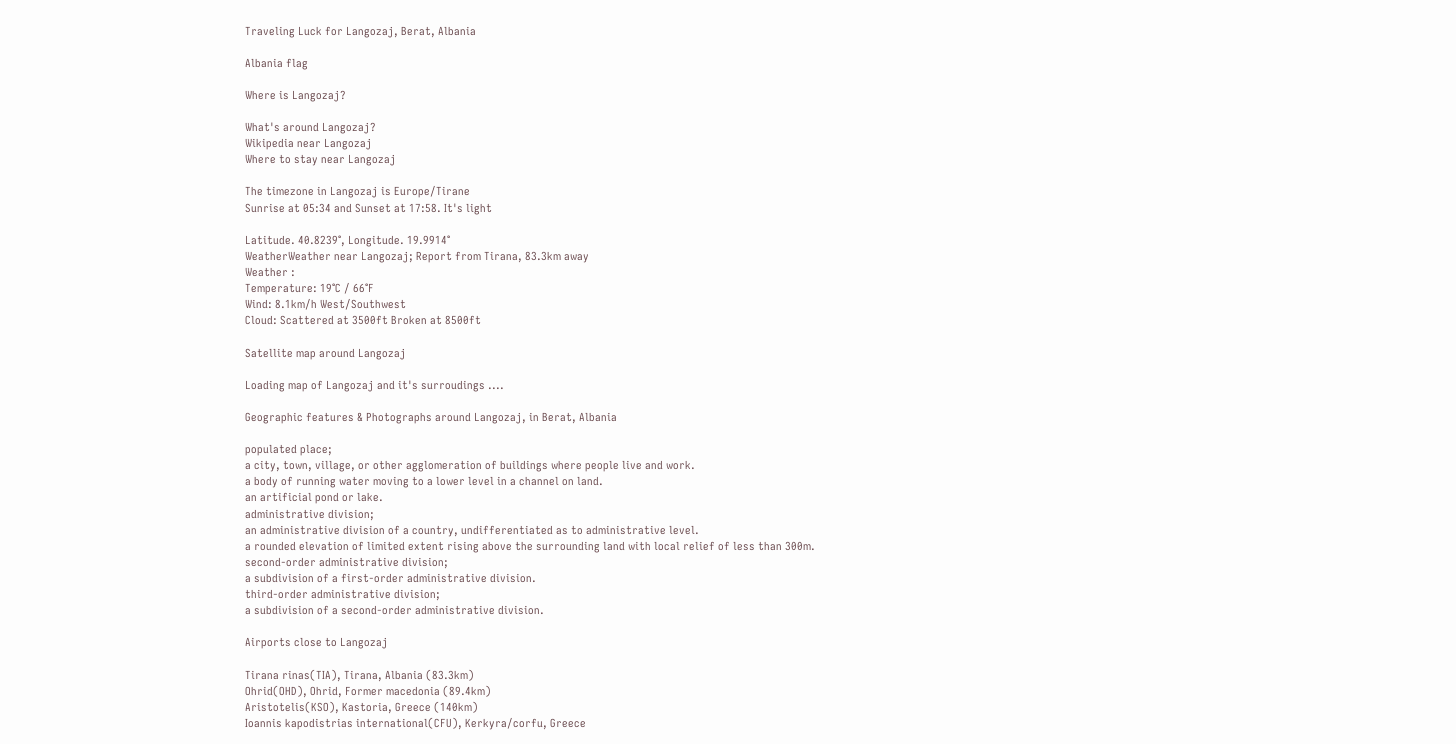Traveling Luck for Langozaj, Berat, Albania

Albania flag

Where is Langozaj?

What's around Langozaj?
Wikipedia near Langozaj
Where to stay near Langozaj

The timezone in Langozaj is Europe/Tirane
Sunrise at 05:34 and Sunset at 17:58. It's light

Latitude. 40.8239°, Longitude. 19.9914°
WeatherWeather near Langozaj; Report from Tirana, 83.3km away
Weather :
Temperature: 19°C / 66°F
Wind: 8.1km/h West/Southwest
Cloud: Scattered at 3500ft Broken at 8500ft

Satellite map around Langozaj

Loading map of Langozaj and it's surroudings ....

Geographic features & Photographs around Langozaj, in Berat, Albania

populated place;
a city, town, village, or other agglomeration of buildings where people live and work.
a body of running water moving to a lower level in a channel on land.
an artificial pond or lake.
administrative division;
an administrative division of a country, undifferentiated as to administrative level.
a rounded elevation of limited extent rising above the surrounding land with local relief of less than 300m.
second-order administrative division;
a subdivision of a first-order administrative division.
third-order administrative division;
a subdivision of a second-order administrative division.

Airports close to Langozaj

Tirana rinas(TIA), Tirana, Albania (83.3km)
Ohrid(OHD), Ohrid, Former macedonia (89.4km)
Aristotelis(KSO), Kastoria, Greece (140km)
Ioannis kapodistrias international(CFU), Kerkyra/corfu, Greece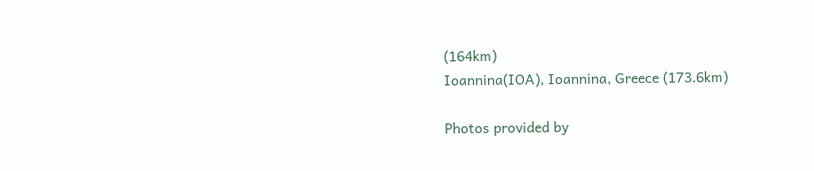(164km)
Ioannina(IOA), Ioannina, Greece (173.6km)

Photos provided by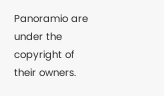Panoramio are under the copyright of their owners.